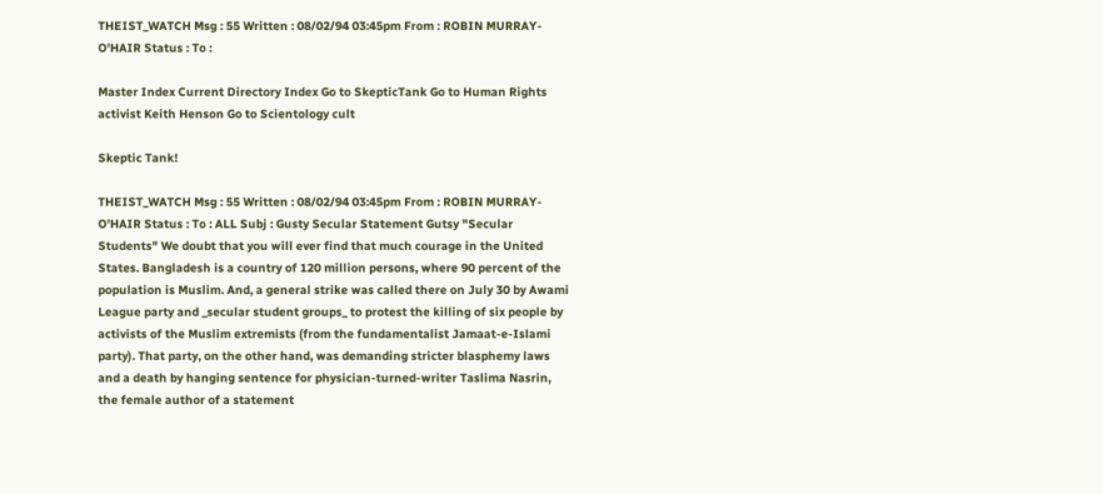THEIST_WATCH Msg : 55 Written : 08/02/94 03:45pm From : ROBIN MURRAY-O'HAIR Status : To :

Master Index Current Directory Index Go to SkepticTank Go to Human Rights activist Keith Henson Go to Scientology cult

Skeptic Tank!

THEIST_WATCH Msg : 55 Written : 08/02/94 03:45pm From : ROBIN MURRAY-O'HAIR Status : To : ALL Subj : Gusty Secular Statement Gutsy "Secular Students" We doubt that you will ever find that much courage in the United States. Bangladesh is a country of 120 million persons, where 90 percent of the population is Muslim. And, a general strike was called there on July 30 by Awami League party and _secular student groups_ to protest the killing of six people by activists of the Muslim extremists (from the fundamentalist Jamaat-e-Islami party). That party, on the other hand, was demanding stricter blasphemy laws and a death by hanging sentence for physician-turned-writer Taslima Nasrin, the female author of a statement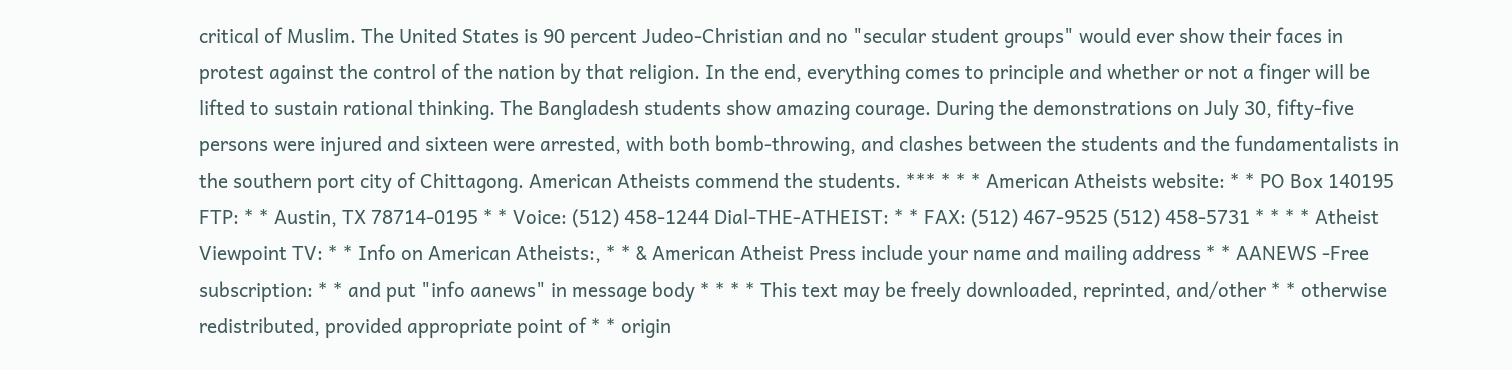critical of Muslim. The United States is 90 percent Judeo-Christian and no "secular student groups" would ever show their faces in protest against the control of the nation by that religion. In the end, everything comes to principle and whether or not a finger will be lifted to sustain rational thinking. The Bangladesh students show amazing courage. During the demonstrations on July 30, fifty-five persons were injured and sixteen were arrested, with both bomb-throwing, and clashes between the students and the fundamentalists in the southern port city of Chittagong. American Atheists commend the students. *** * * * American Atheists website: * * PO Box 140195 FTP: * * Austin, TX 78714-0195 * * Voice: (512) 458-1244 Dial-THE-ATHEIST: * * FAX: (512) 467-9525 (512) 458-5731 * * * * Atheist Viewpoint TV: * * Info on American Atheists:, * * & American Atheist Press include your name and mailing address * * AANEWS -Free subscription: * * and put "info aanews" in message body * * * * This text may be freely downloaded, reprinted, and/other * * otherwise redistributed, provided appropriate point of * * origin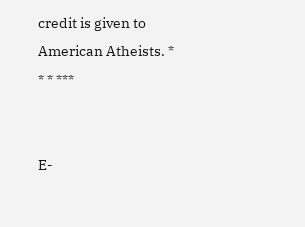credit is given to American Atheists. * * * ***


E-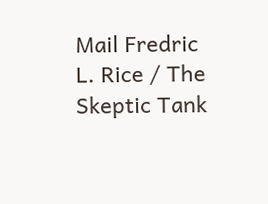Mail Fredric L. Rice / The Skeptic Tank